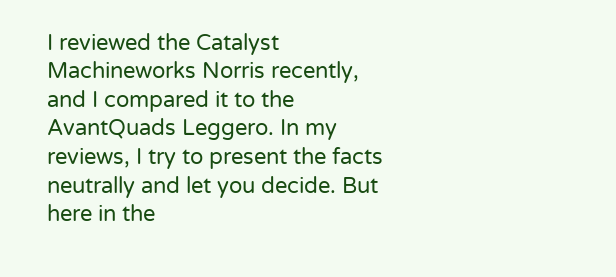I reviewed the Catalyst Machineworks Norris recently, and I compared it to the AvantQuads Leggero. In my reviews, I try to present the facts neutrally and let you decide. But here in the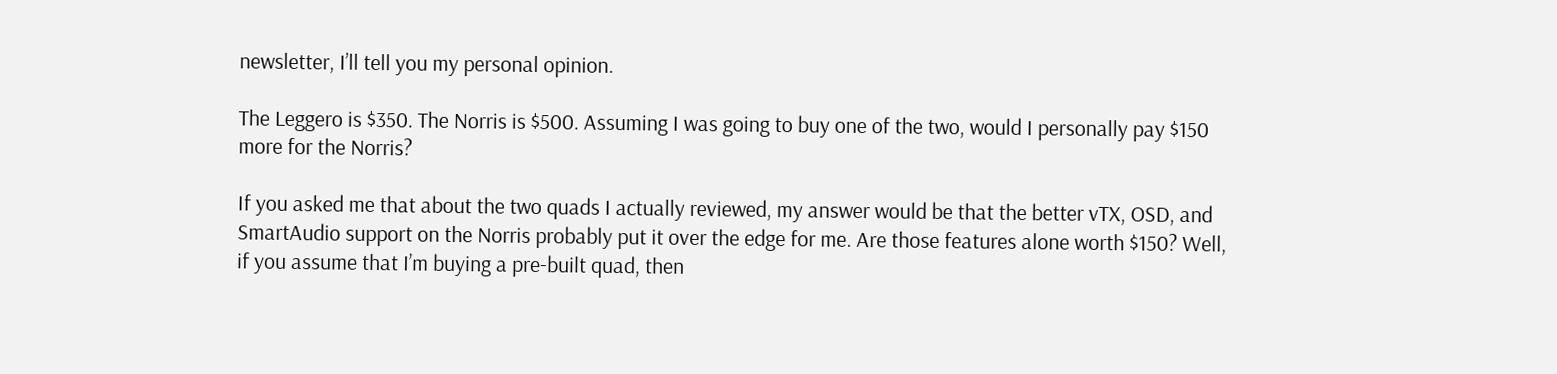newsletter, I’ll tell you my personal opinion.

The Leggero is $350. The Norris is $500. Assuming I was going to buy one of the two, would I personally pay $150 more for the Norris?

If you asked me that about the two quads I actually reviewed, my answer would be that the better vTX, OSD, and SmartAudio support on the Norris probably put it over the edge for me. Are those features alone worth $150? Well, if you assume that I’m buying a pre-built quad, then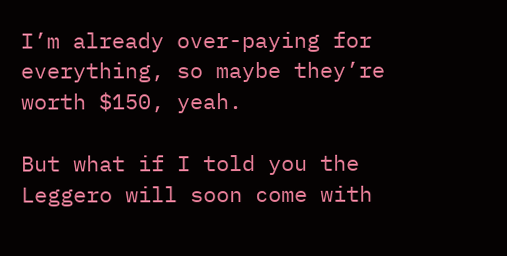I’m already over-paying for everything, so maybe they’re worth $150, yeah.

But what if I told you the Leggero will soon come with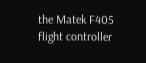the Matek F405 flight controller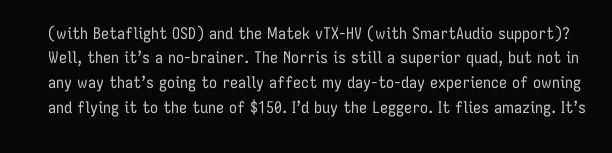(with Betaflight OSD) and the Matek vTX-HV (with SmartAudio support)? Well, then it’s a no-brainer. The Norris is still a superior quad, but not in any way that’s going to really affect my day-to-day experience of owning and flying it to the tune of $150. I’d buy the Leggero. It flies amazing. It’s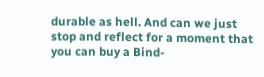durable as hell. And can we just stop and reflect for a moment that you can buy a Bind-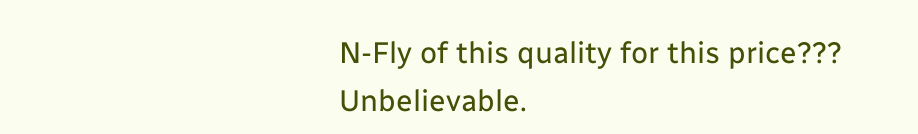N-Fly of this quality for this price??? Unbelievable.